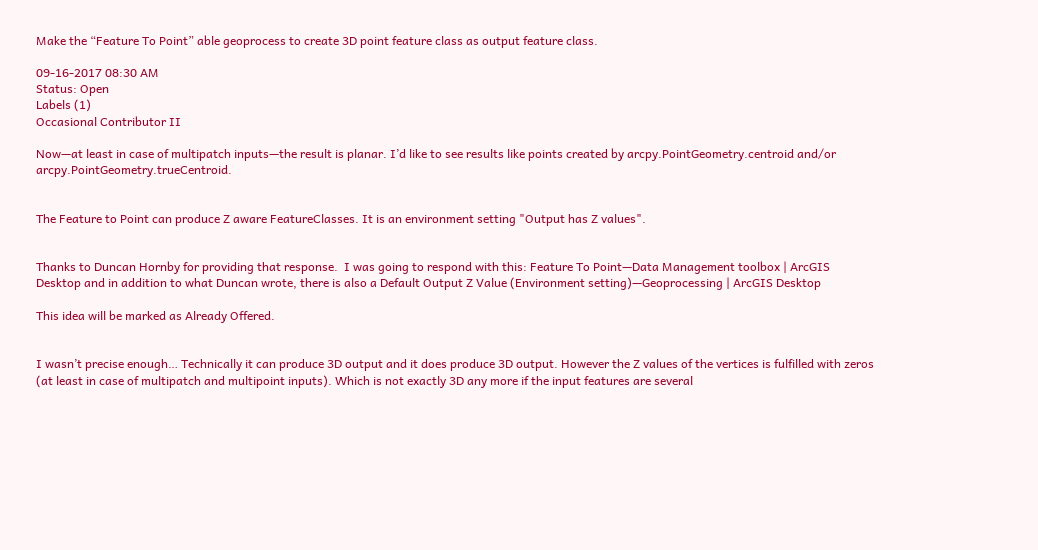Make the “Feature To Point” able geoprocess to create 3D point feature class as output feature class.

09-16-2017 08:30 AM
Status: Open
Labels (1)
Occasional Contributor II

Now—at least in case of multipatch inputs—the result is planar. I’d like to see results like points created by arcpy.PointGeometry.centroid and/or arcpy.PointGeometry.trueCentroid.


The Feature to Point can produce Z aware FeatureClasses. It is an environment setting "Output has Z values".


Thanks to Duncan Hornby for providing that response.  I was going to respond with this: Feature To Point—Data Management toolbox | ArcGIS Desktop and in addition to what Duncan wrote, there is also a Default Output Z Value (Environment setting)—Geoprocessing | ArcGIS Desktop

This idea will be marked as Already Offered.


I wasn’t precise enough… Technically it can produce 3D output and it does produce 3D output. However the Z values of the vertices is fulfilled with zeros (at least in case of multipatch and multipoint inputs). Which is not exactly 3D any more if the input features are several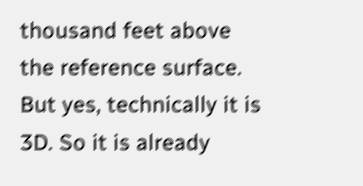thousand feet above the reference surface. But yes, technically it is 3D. So it is already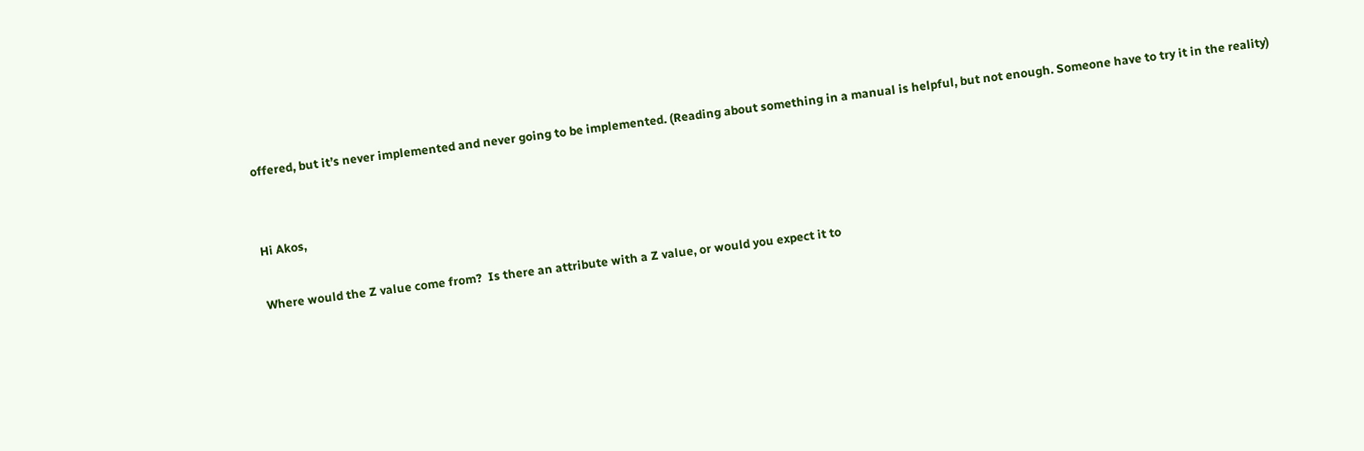offered, but it’s never implemented and never going to be implemented. (Reading about something in a manual is helpful, but not enough. Someone have to try it in the reality)


Hi Akos,

Where would the Z value come from?  Is there an attribute with a Z value, or would you expect it to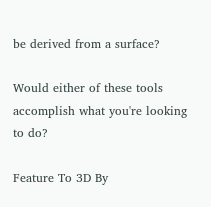be derived from a surface?

Would either of these tools accomplish what you're looking to do?

Feature To 3D By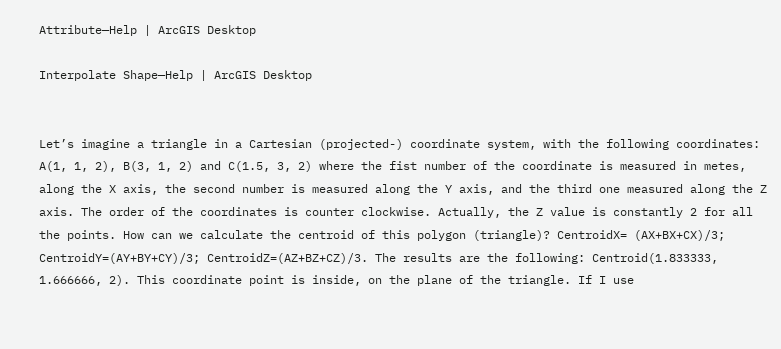Attribute—Help | ArcGIS Desktop

Interpolate Shape—Help | ArcGIS Desktop


Let’s imagine a triangle in a Cartesian (projected-) coordinate system, with the following coordinates: A(1, 1, 2), B(3, 1, 2) and C(1.5, 3, 2) where the fist number of the coordinate is measured in metes, along the X axis, the second number is measured along the Y axis, and the third one measured along the Z axis. The order of the coordinates is counter clockwise. Actually, the Z value is constantly 2 for all the points. How can we calculate the centroid of this polygon (triangle)? CentroidX= (AX+BX+CX)/3; CentroidY=(AY+BY+CY)/3; CentroidZ=(AZ+BZ+CZ)/3. The results are the following: Centroid(1.833333, 1.666666, 2). This coordinate point is inside, on the plane of the triangle. If I use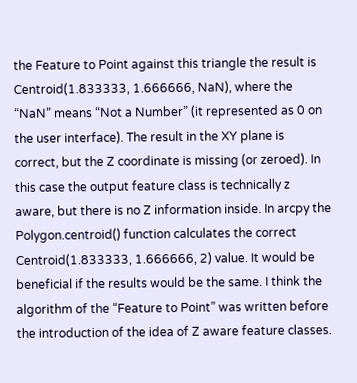the Feature to Point against this triangle the result is Centroid(1.833333, 1.666666, NaN), where the “NaN” means “Not a Number” (it represented as 0 on the user interface). The result in the XY plane is correct, but the Z coordinate is missing (or zeroed). In this case the output feature class is technically z aware, but there is no Z information inside. In arcpy the Polygon.centroid() function calculates the correct Centroid(1.833333, 1.666666, 2) value. It would be beneficial if the results would be the same. I think the algorithm of the “Feature to Point” was written before the introduction of the idea of Z aware feature classes.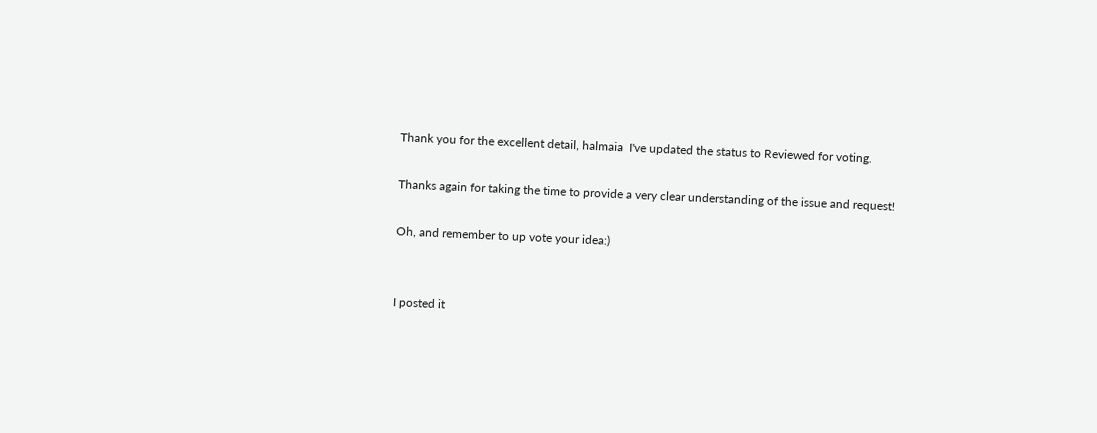Thank you for the excellent detail, halmaia  I've updated the status to Reviewed for voting.

Thanks again for taking the time to provide a very clear understanding of the issue and request!

Oh, and remember to up vote your idea:)


I posted it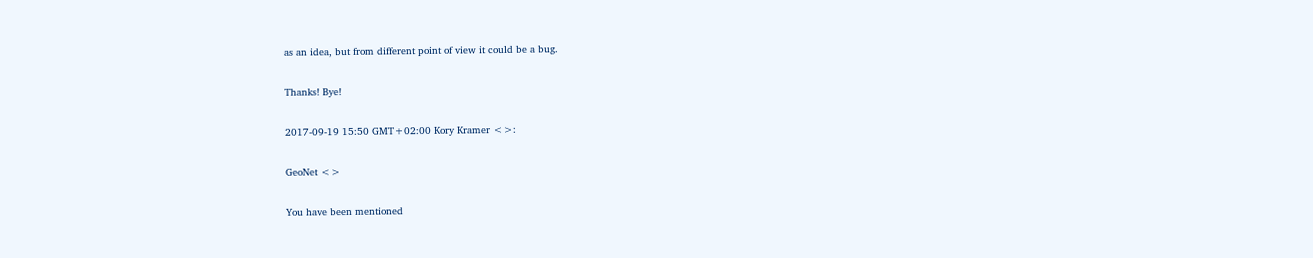as an idea, but from different point of view it could be a bug.

Thanks! Bye!

2017-09-19 15:50 GMT+02:00 Kory Kramer <>:

GeoNet <>

You have been mentioned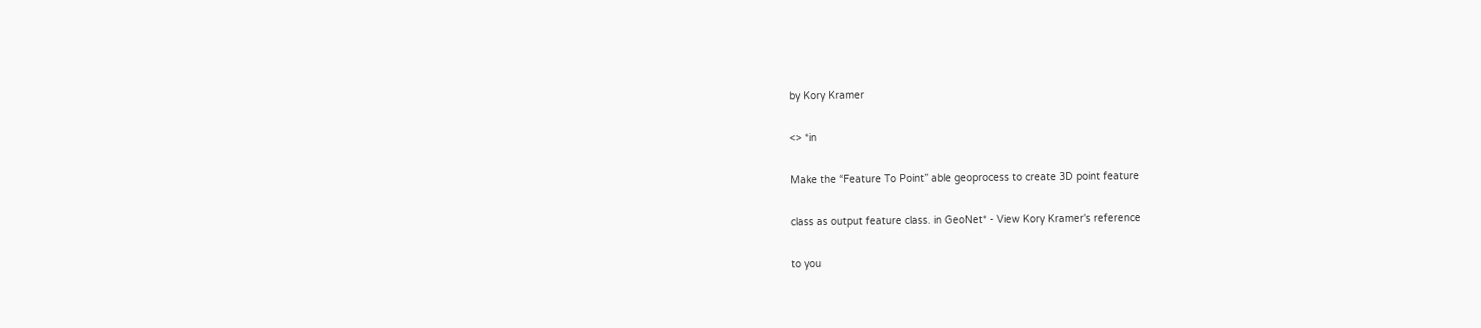by Kory Kramer

<> *in

Make the “Feature To Point” able geoprocess to create 3D point feature

class as output feature class. in GeoNet* - View Kory Kramer's reference

to you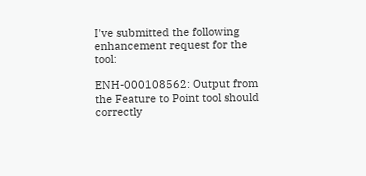I've submitted the following enhancement request for the tool:

ENH-000108562: Output from the Feature to Point tool should correctly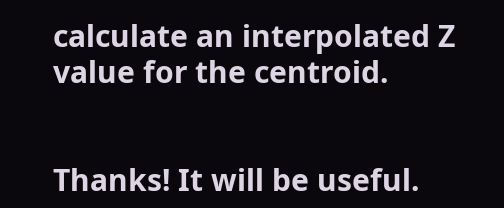calculate an interpolated Z value for the centroid.


Thanks! It will be useful.